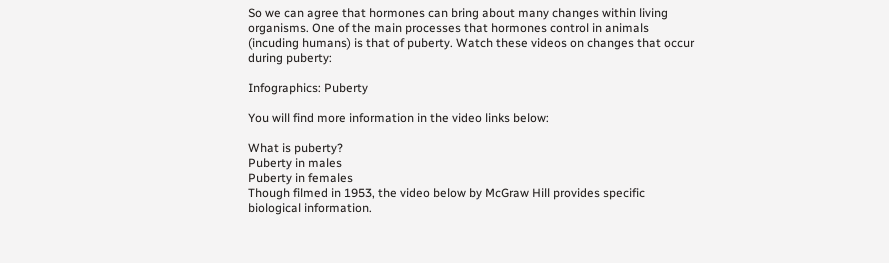So we can agree that hormones can bring about many changes within living organisms. One of the main processes that hormones control in animals (incuding humans) is that of puberty. Watch these videos on changes that occur during puberty:

Infographics: Puberty

You will find more information in the video links below:

What is puberty?
Puberty in males
Puberty in females
Though filmed in 1953, the video below by McGraw Hill provides specific biological information.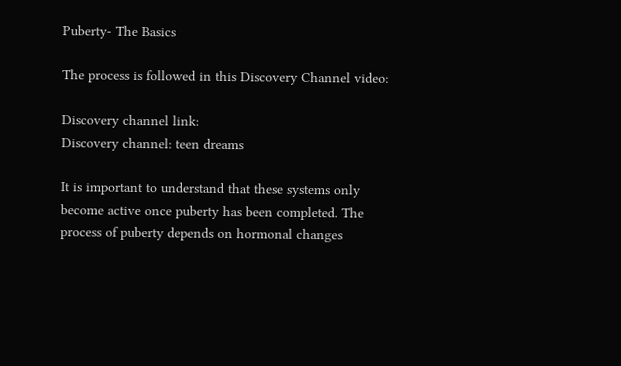Puberty- The Basics

The process is followed in this Discovery Channel video:

Discovery channel link:
Discovery channel: teen dreams

It is important to understand that these systems only become active once puberty has been completed. The process of puberty depends on hormonal changes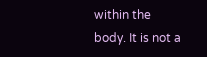within the body. It is not a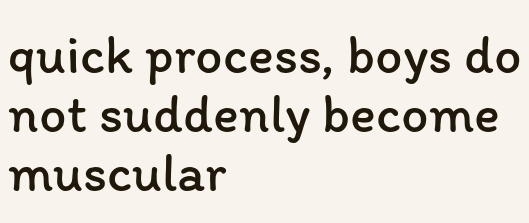quick process, boys do not suddenly become muscular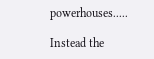powerhouses.....

Instead the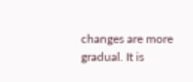changes are more gradual. It is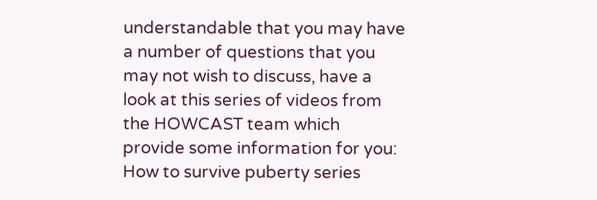understandable that you may have a number of questions that you may not wish to discuss, have a look at this series of videos from the HOWCAST team which provide some information for you:
How to survive puberty series